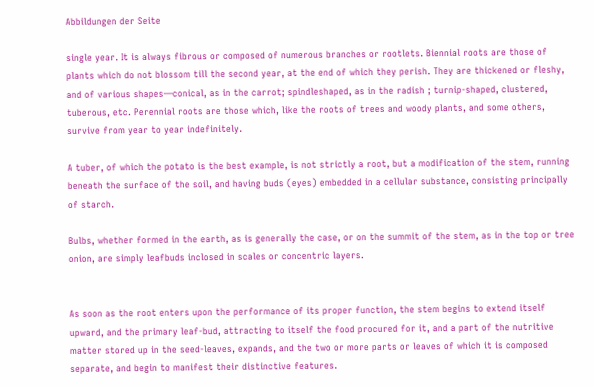Abbildungen der Seite

single year. It is always fibrous or composed of numerous branches or rootlets. Biennial roots are those of plants which do not blossom till the second year, at the end of which they perish. They are thickened or fleshy, and of various shapes—conical, as in the carrot; spindleshaped, as in the radish ; turnip-shaped, clustered, tuberous, etc. Perennial roots are those which, like the roots of trees and woody plants, and some others, survive from year to year indefinitely.

A tuber, of which the potato is the best example, is not strictly a root, but a modification of the stem, running beneath the surface of the soil, and having buds (eyes) embedded in a cellular substance, consisting principally of starch.

Bulbs, whether formed in the earth, as is generally the case, or on the summit of the stem, as in the top or tree onion, are simply leafbuds inclosed in scales or concentric layers.


As soon as the root enters upon the performance of its proper function, the stem begins to extend itself upward, and the primary leaf-bud, attracting to itself the food procured for it, and a part of the nutritive matter stored up in the seed-leaves, expands, and the two or more parts or leaves of which it is composed separate, and begin to manifest their distinctive features.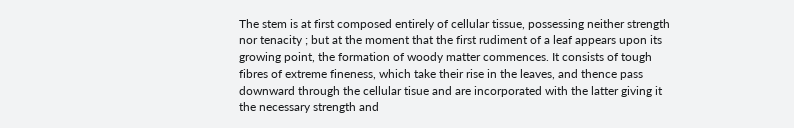The stem is at first composed entirely of cellular tissue, possessing neither strength nor tenacity ; but at the moment that the first rudiment of a leaf appears upon its growing point, the formation of woody matter commences. It consists of tough fibres of extreme fineness, which take their rise in the leaves, and thence pass downward through the cellular tisue and are incorporated with the latter giving it the necessary strength and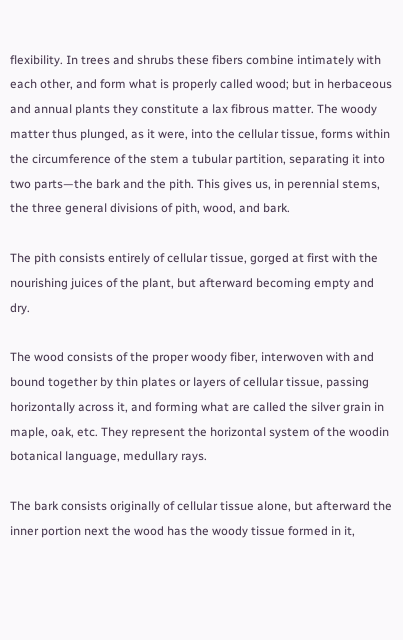flexibility. In trees and shrubs these fibers combine intimately with each other, and form what is properly called wood; but in herbaceous and annual plants they constitute a lax fibrous matter. The woody matter thus plunged, as it were, into the cellular tissue, forms within the circumference of the stem a tubular partition, separating it into two parts—the bark and the pith. This gives us, in perennial stems, the three general divisions of pith, wood, and bark.

The pith consists entirely of cellular tissue, gorged at first with the nourishing juices of the plant, but afterward becoming empty and dry.

The wood consists of the proper woody fiber, interwoven with and bound together by thin plates or layers of cellular tissue, passing horizontally across it, and forming what are called the silver grain in maple, oak, etc. They represent the horizontal system of the woodin botanical language, medullary rays.

The bark consists originally of cellular tissue alone, but afterward the inner portion next the wood has the woody tissue formed in it,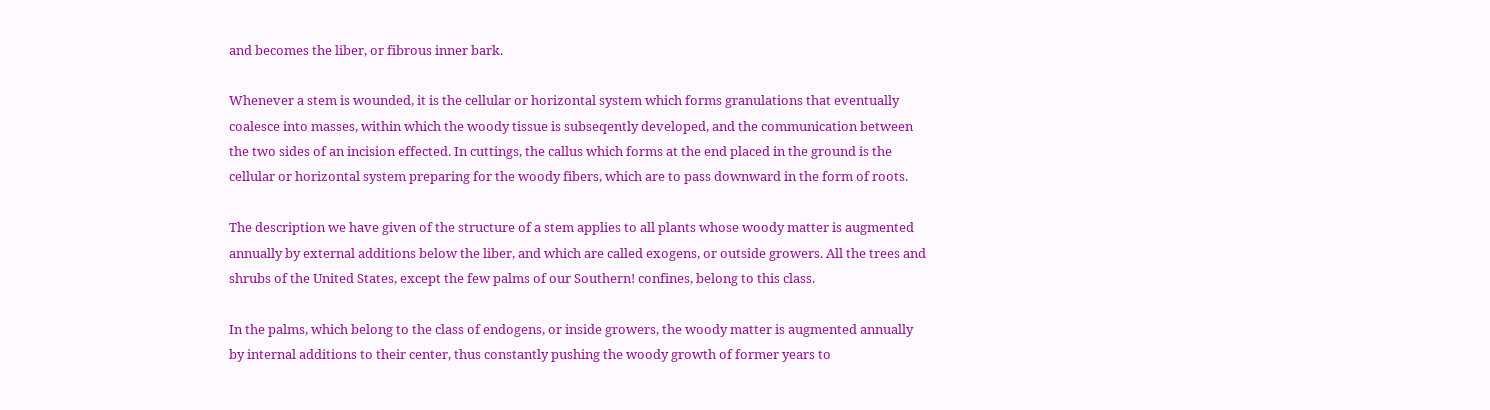and becomes the liber, or fibrous inner bark.

Whenever a stem is wounded, it is the cellular or horizontal system which forms granulations that eventually coalesce into masses, within which the woody tissue is subseqently developed, and the communication between the two sides of an incision effected. In cuttings, the callus which forms at the end placed in the ground is the cellular or horizontal system preparing for the woody fibers, which are to pass downward in the form of roots.

The description we have given of the structure of a stem applies to all plants whose woody matter is augmented annually by external additions below the liber, and which are called exogens, or outside growers. All the trees and shrubs of the United States, except the few palms of our Southern! confines, belong to this class.

In the palms, which belong to the class of endogens, or inside growers, the woody matter is augmented annually by internal additions to their center, thus constantly pushing the woody growth of former years to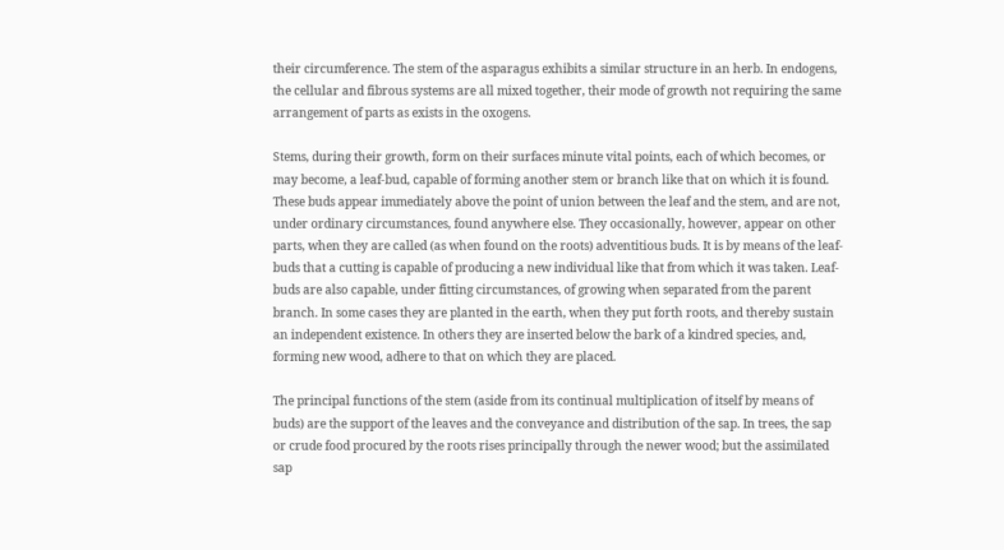their circumference. The stem of the asparagus exhibits a similar structure in an herb. In endogens, the cellular and fibrous systems are all mixed together, their mode of growth not requiring the same arrangement of parts as exists in the oxogens.

Stems, during their growth, form on their surfaces minute vital points, each of which becomes, or may become, a leaf-bud, capable of forming another stem or branch like that on which it is found. These buds appear immediately above the point of union between the leaf and the stem, and are not, under ordinary circumstances, found anywhere else. They occasionally, however, appear on other parts, when they are called (as when found on the roots) adventitious buds. It is by means of the leaf-buds that a cutting is capable of producing a new individual like that from which it was taken. Leaf-buds are also capable, under fitting circumstances, of growing when separated from the parent branch. In some cases they are planted in the earth, when they put forth roots, and thereby sustain an independent existence. In others they are inserted below the bark of a kindred species, and, forming new wood, adhere to that on which they are placed.

The principal functions of the stem (aside from its continual multiplication of itself by means of buds) are the support of the leaves and the conveyance and distribution of the sap. In trees, the sap or crude food procured by the roots rises principally through the newer wood; but the assimilated sap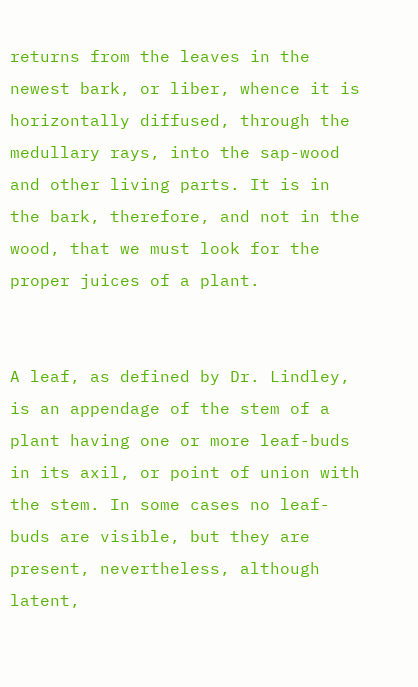returns from the leaves in the newest bark, or liber, whence it is horizontally diffused, through the medullary rays, into the sap-wood and other living parts. It is in the bark, therefore, and not in the wood, that we must look for the proper juices of a plant.


A leaf, as defined by Dr. Lindley, is an appendage of the stem of a plant having one or more leaf-buds in its axil, or point of union with the stem. In some cases no leaf-buds are visible, but they are present, nevertheless, although latent,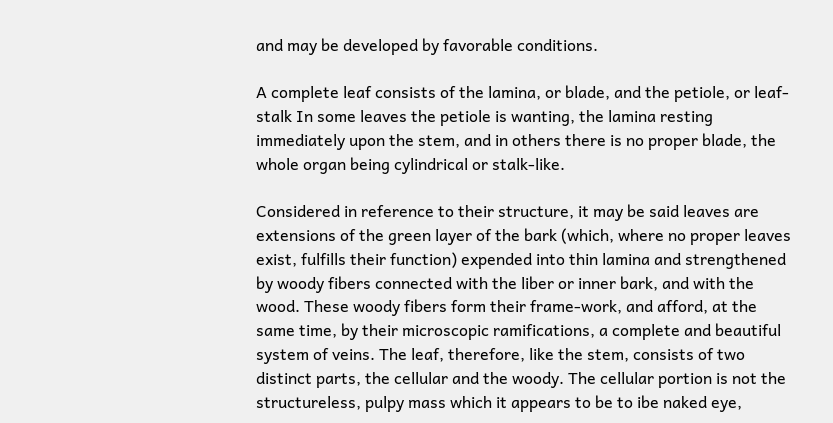and may be developed by favorable conditions.

A complete leaf consists of the lamina, or blade, and the petiole, or leaf-stalk In some leaves the petiole is wanting, the lamina resting immediately upon the stem, and in others there is no proper blade, the whole organ being cylindrical or stalk-like.

Considered in reference to their structure, it may be said leaves are extensions of the green layer of the bark (which, where no proper leaves exist, fulfills their function) expended into thin lamina and strengthened by woody fibers connected with the liber or inner bark, and with the wood. These woody fibers form their frame-work, and afford, at the same time, by their microscopic ramifications, a complete and beautiful system of veins. The leaf, therefore, like the stem, consists of two distinct parts, the cellular and the woody. The cellular portion is not the structureless, pulpy mass which it appears to be to ibe naked eye,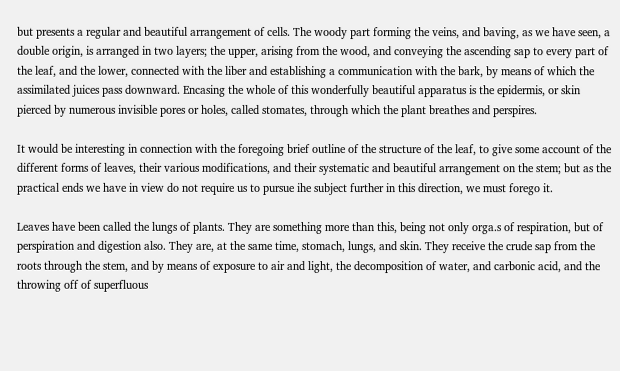but presents a regular and beautiful arrangement of cells. The woody part forming the veins, and baving, as we have seen, a double origin, is arranged in two layers; the upper, arising from the wood, and conveying the ascending sap to every part of the leaf, and the lower, connected with the liber and establishing a communication with the bark, by means of which the assimilated juices pass downward. Encasing the whole of this wonderfully beautiful apparatus is the epidermis, or skin pierced by numerous invisible pores or holes, called stomates, through which the plant breathes and perspires.

It would be interesting in connection with the foregoing brief outline of the structure of the leaf, to give some account of the different forms of leaves, their various modifications, and their systematic and beautiful arrangement on the stem; but as the practical ends we have in view do not require us to pursue ihe subject further in this direction, we must forego it.

Leaves have been called the lungs of plants. They are something more than this, being not only orga.s of respiration, but of perspiration and digestion also. They are, at the same time, stomach, lungs, and skin. They receive the crude sap from the roots through the stem, and by means of exposure to air and light, the decomposition of water, and carbonic acid, and the throwing off of superfluous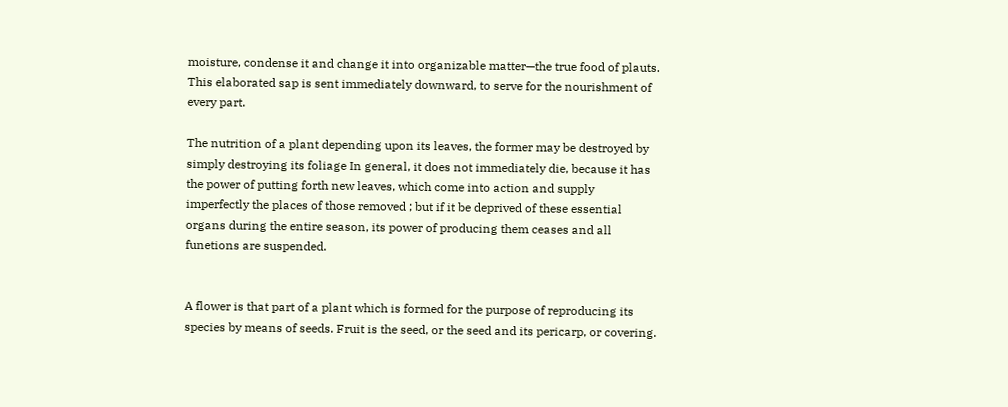moisture, condense it and change it into organizable matter—the true food of plauts. This elaborated sap is sent immediately downward, to serve for the nourishment of every part.

The nutrition of a plant depending upon its leaves, the former may be destroyed by simply destroying its foliage In general, it does not immediately die, because it has the power of putting forth new leaves, which come into action and supply imperfectly the places of those removed ; but if it be deprived of these essential organs during the entire season, its power of producing them ceases and all funetions are suspended.


A flower is that part of a plant which is formed for the purpose of reproducing its species by means of seeds. Fruit is the seed, or the seed and its pericarp, or covering.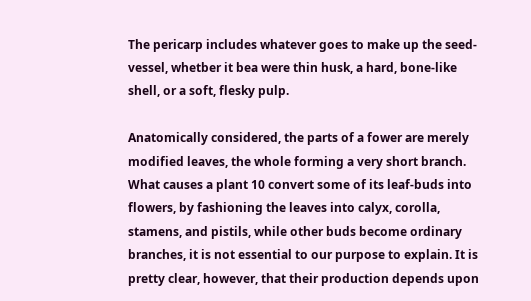The pericarp includes whatever goes to make up the seed-vessel, whetber it bea were thin husk, a hard, bone-like shell, or a soft, flesky pulp.

Anatomically considered, the parts of a fower are merely modified leaves, the whole forming a very short branch. What causes a plant 10 convert some of its leaf-buds into flowers, by fashioning the leaves into calyx, corolla, stamens, and pistils, while other buds become ordinary branches, it is not essential to our purpose to explain. It is pretty clear, however, that their production depends upon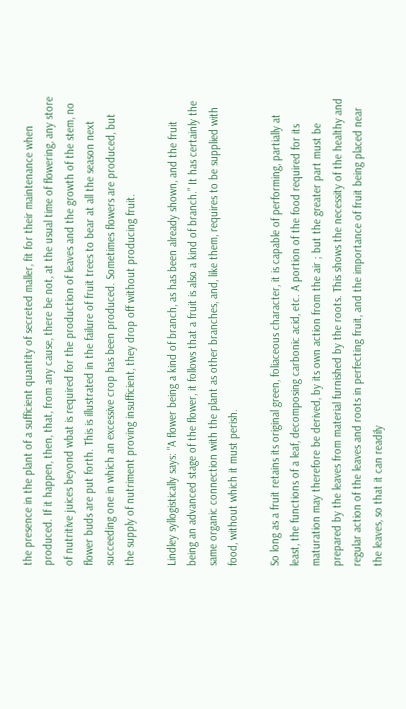the presence in the plant of a sufficient quantity of secreted maller, fit for their maintenance when produced. If it happen, then, that, from any cause, there be not, at the usual time of flowering, any store of nutritive juices beyond wbat is required for the production of leaves and the growth of the stem, no flower buds are put forth. This is illustrated in the failure of fruit trees to bear at all the season next succeeding one in which an excessive crop has been produced. Sometimes flowers are produced, but the supply of nutriment proving insufficient, they drop off without producing fruit.

Lindley syllogistically says: "A flower being a kind of branch, as has been already shown, and the fruit being an advanced stage of the flower, it follows that a fruit is also a kind of branch.” It has certainly the same organic connection with the plant as other branches, and, like them, requires to be supplied with food, without which it must perish.

So long as a fruit retains its original green, foliaceous character, it is capable of performing, partially at least, the functions of a leaf, decomposing carbonic acid, etc. A portion of the food required for its maturation may therefore be derived, by its own action from the air ; but the greater part must be prepared by the leaves from material furnished by the roots. This shows the necessity of the healthy and regular action of the leaves and roots in perfecting fruit, and the importance of fruit being placed near the leaves, so that it can readily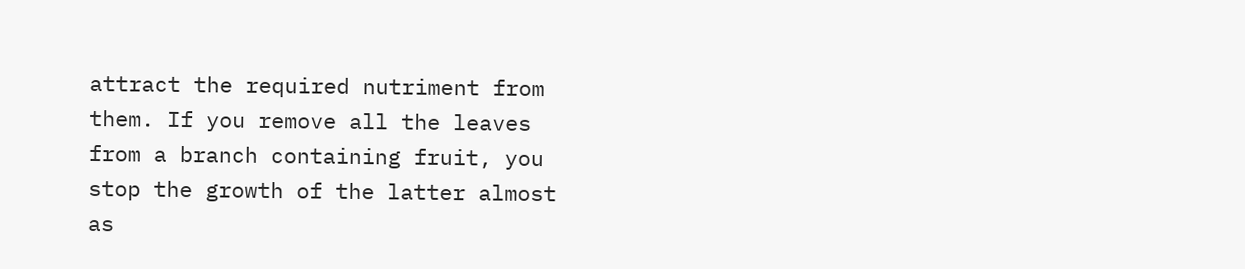attract the required nutriment from them. If you remove all the leaves from a branch containing fruit, you stop the growth of the latter almost as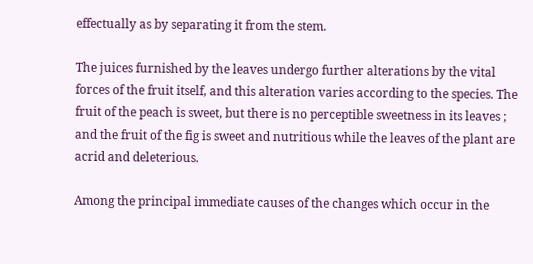effectually as by separating it from the stem.

The juices furnished by the leaves undergo further alterations by the vital forces of the fruit itself, and this alteration varies according to the species. The fruit of the peach is sweet, but there is no perceptible sweetness in its leaves ; and the fruit of the fig is sweet and nutritious while the leaves of the plant are acrid and deleterious.

Among the principal immediate causes of the changes which occur in the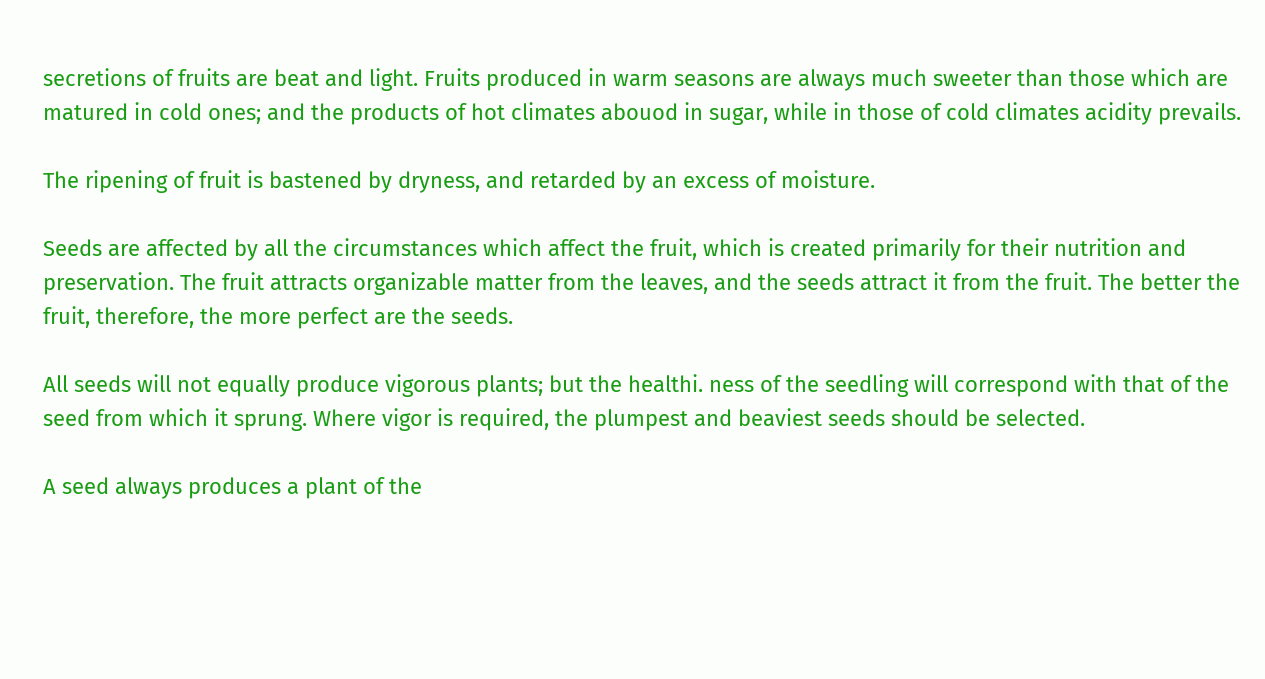secretions of fruits are beat and light. Fruits produced in warm seasons are always much sweeter than those which are matured in cold ones; and the products of hot climates abouod in sugar, while in those of cold climates acidity prevails.

The ripening of fruit is bastened by dryness, and retarded by an excess of moisture.

Seeds are affected by all the circumstances which affect the fruit, which is created primarily for their nutrition and preservation. The fruit attracts organizable matter from the leaves, and the seeds attract it from the fruit. The better the fruit, therefore, the more perfect are the seeds.

All seeds will not equally produce vigorous plants; but the healthi. ness of the seedling will correspond with that of the seed from which it sprung. Where vigor is required, the plumpest and beaviest seeds should be selected.

A seed always produces a plant of the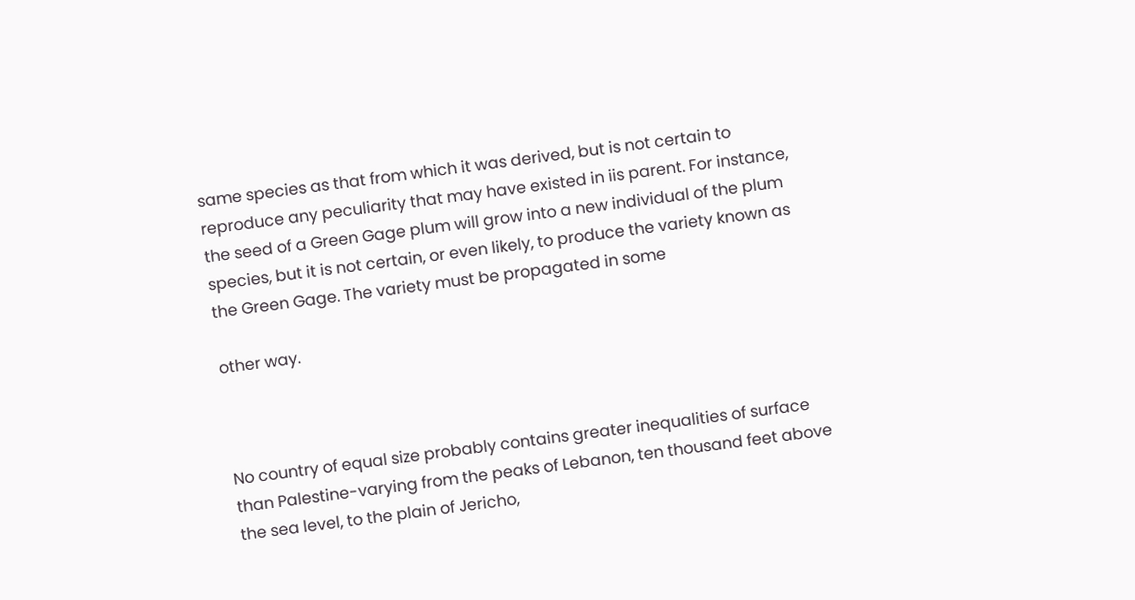same species as that from which it was derived, but is not certain to reproduce any peculiarity that may have existed in iis parent. For instance, the seed of a Green Gage plum will grow into a new individual of the plum species, but it is not certain, or even likely, to produce the variety known as the Green Gage. The variety must be propagated in some

other way.



No country of equal size probably contains greater inequalities of surface than Palestine-varying from the peaks of Lebanon, ten thousand feet above the sea level, to the plain of Jericho,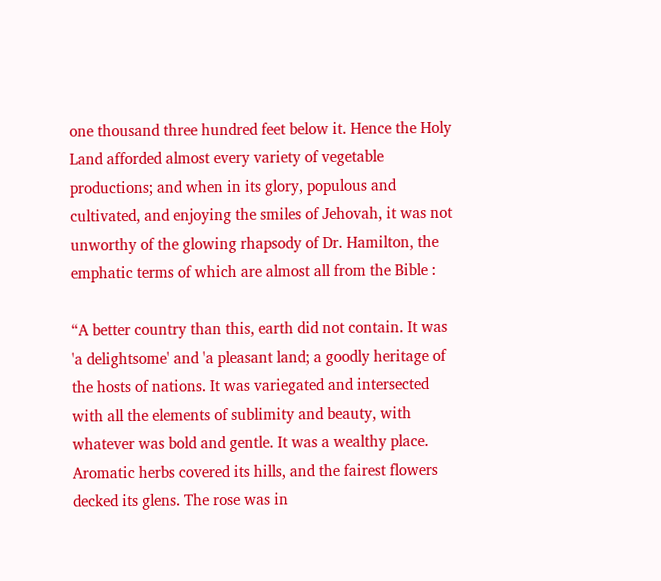one thousand three hundred feet below it. Hence the Holy Land afforded almost every variety of vegetable productions; and when in its glory, populous and cultivated, and enjoying the smiles of Jehovah, it was not unworthy of the glowing rhapsody of Dr. Hamilton, the emphatic terms of which are almost all from the Bible :

“A better country than this, earth did not contain. It was 'a delightsome' and 'a pleasant land; a goodly heritage of the hosts of nations. It was variegated and intersected with all the elements of sublimity and beauty, with whatever was bold and gentle. It was a wealthy place. Aromatic herbs covered its hills, and the fairest flowers decked its glens. The rose was in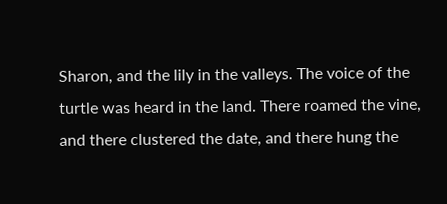Sharon, and the lily in the valleys. The voice of the turtle was heard in the land. There roamed the vine, and there clustered the date, and there hung the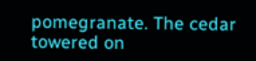pomegranate. The cedar towered on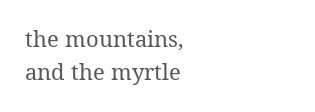the mountains, and the myrtle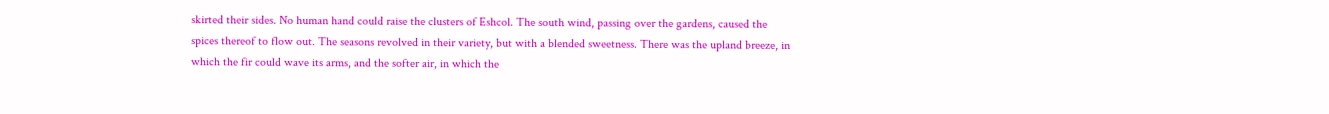skirted their sides. No human hand could raise the clusters of Eshcol. The south wind, passing over the gardens, caused the spices thereof to flow out. The seasons revolved in their variety, but with a blended sweetness. There was the upland breeze, in which the fir could wave its arms, and the softer air, in which the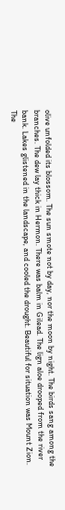olive unfolded its blossom. The sun smote not by day, nor the moon by night. The birds sang among the branches. The dew lay thick in Hermon. There was balm in Gilead. The lign aloe drooped from the river bank. Lakes glistened in the landscape, and cooled the drought. Beautiful for situation was Mount Zion. The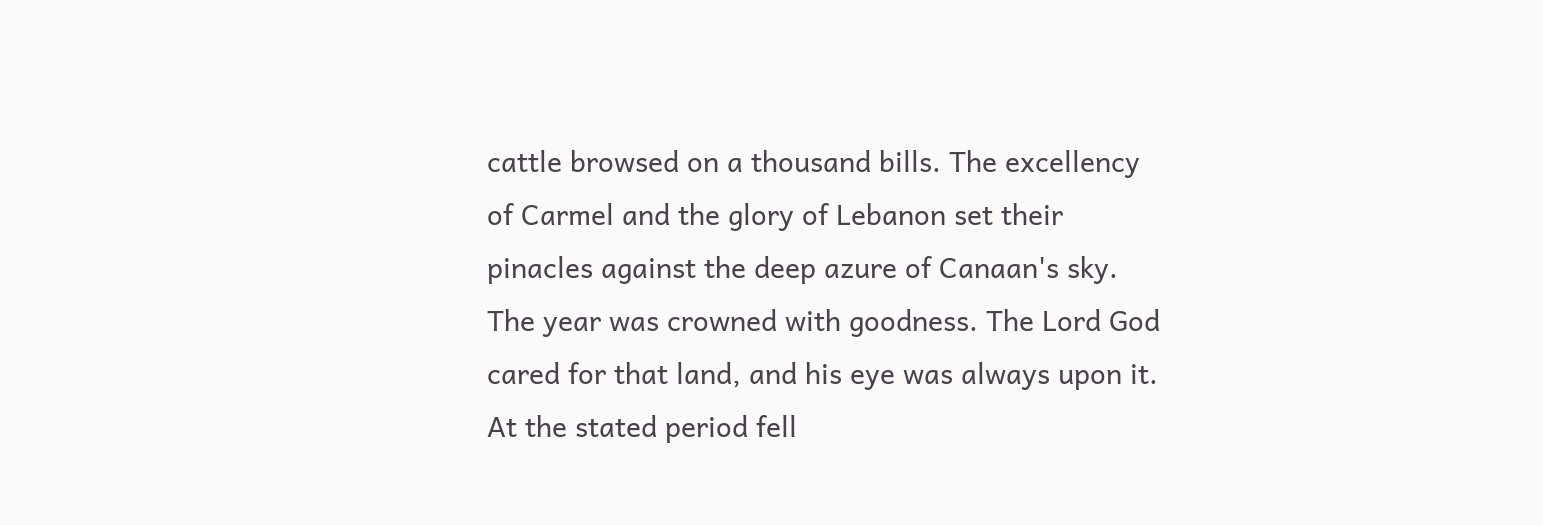cattle browsed on a thousand bills. The excellency of Carmel and the glory of Lebanon set their pinacles against the deep azure of Canaan's sky. The year was crowned with goodness. The Lord God cared for that land, and his eye was always upon it. At the stated period fell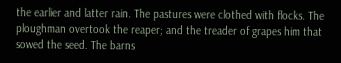the earlier and latter rain. The pastures were clothed with flocks. The ploughman overtook the reaper; and the treader of grapes him that sowed the seed. The barns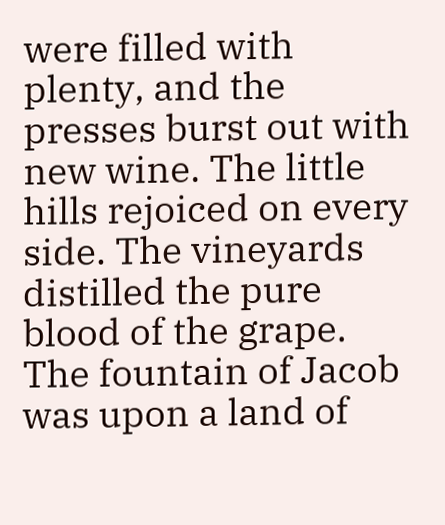were filled with plenty, and the presses burst out with new wine. The little hills rejoiced on every side. The vineyards distilled the pure blood of the grape. The fountain of Jacob was upon a land of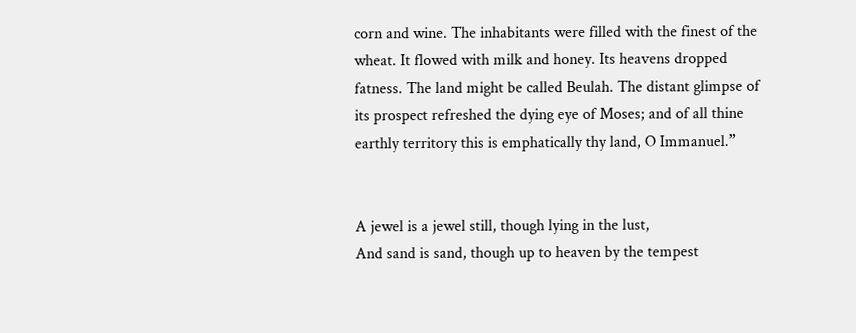corn and wine. The inhabitants were filled with the finest of the wheat. It flowed with milk and honey. Its heavens dropped fatness. The land might be called Beulah. The distant glimpse of its prospect refreshed the dying eye of Moses; and of all thine earthly territory this is emphatically thy land, O Immanuel.”


A jewel is a jewel still, though lying in the lust,
And sand is sand, though up to heaven by the tempest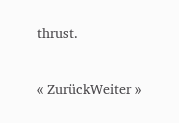thrust.

« ZurückWeiter »